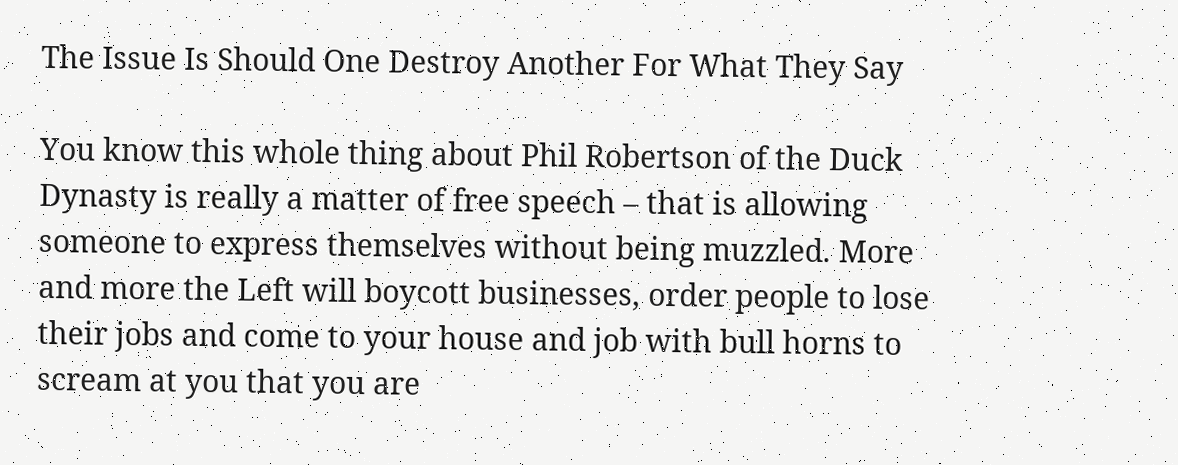The Issue Is Should One Destroy Another For What They Say

You know this whole thing about Phil Robertson of the Duck Dynasty is really a matter of free speech – that is allowing someone to express themselves without being muzzled. More and more the Left will boycott businesses, order people to lose their jobs and come to your house and job with bull horns to scream at you that you are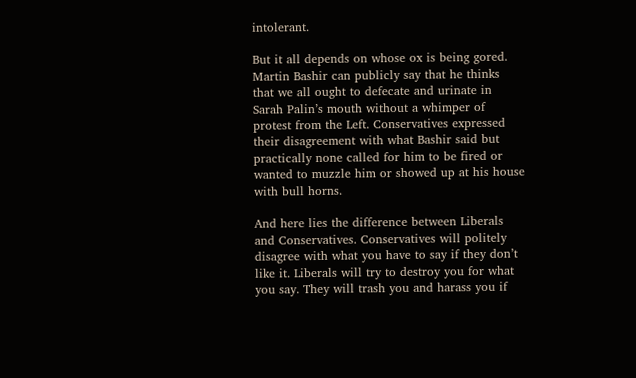intolerant.

But it all depends on whose ox is being gored. Martin Bashir can publicly say that he thinks that we all ought to defecate and urinate in Sarah Palin’s mouth without a whimper of protest from the Left. Conservatives expressed their disagreement with what Bashir said but practically none called for him to be fired or wanted to muzzle him or showed up at his house with bull horns.

And here lies the difference between Liberals and Conservatives. Conservatives will politely disagree with what you have to say if they don’t like it. Liberals will try to destroy you for what you say. They will trash you and harass you if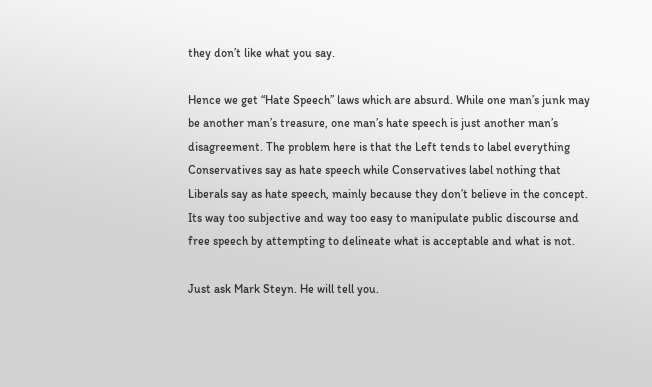they don’t like what you say.

Hence we get “Hate Speech” laws which are absurd. While one man’s junk may be another man’s treasure, one man’s hate speech is just another man’s disagreement. The problem here is that the Left tends to label everything Conservatives say as hate speech while Conservatives label nothing that Liberals say as hate speech, mainly because they don’t believe in the concept. Its way too subjective and way too easy to manipulate public discourse and free speech by attempting to delineate what is acceptable and what is not.

Just ask Mark Steyn. He will tell you.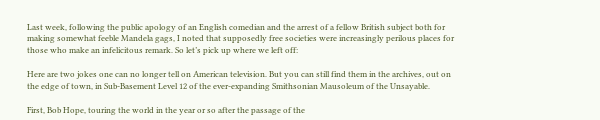Last week, following the public apology of an English comedian and the arrest of a fellow British subject both for making somewhat feeble Mandela gags, I noted that supposedly free societies were increasingly perilous places for those who make an infelicitous remark. So let’s pick up where we left off:

Here are two jokes one can no longer tell on American television. But you can still find them in the archives, out on the edge of town, in Sub-Basement Level 12 of the ever-expanding Smithsonian Mausoleum of the Unsayable.

First, Bob Hope, touring the world in the year or so after the passage of the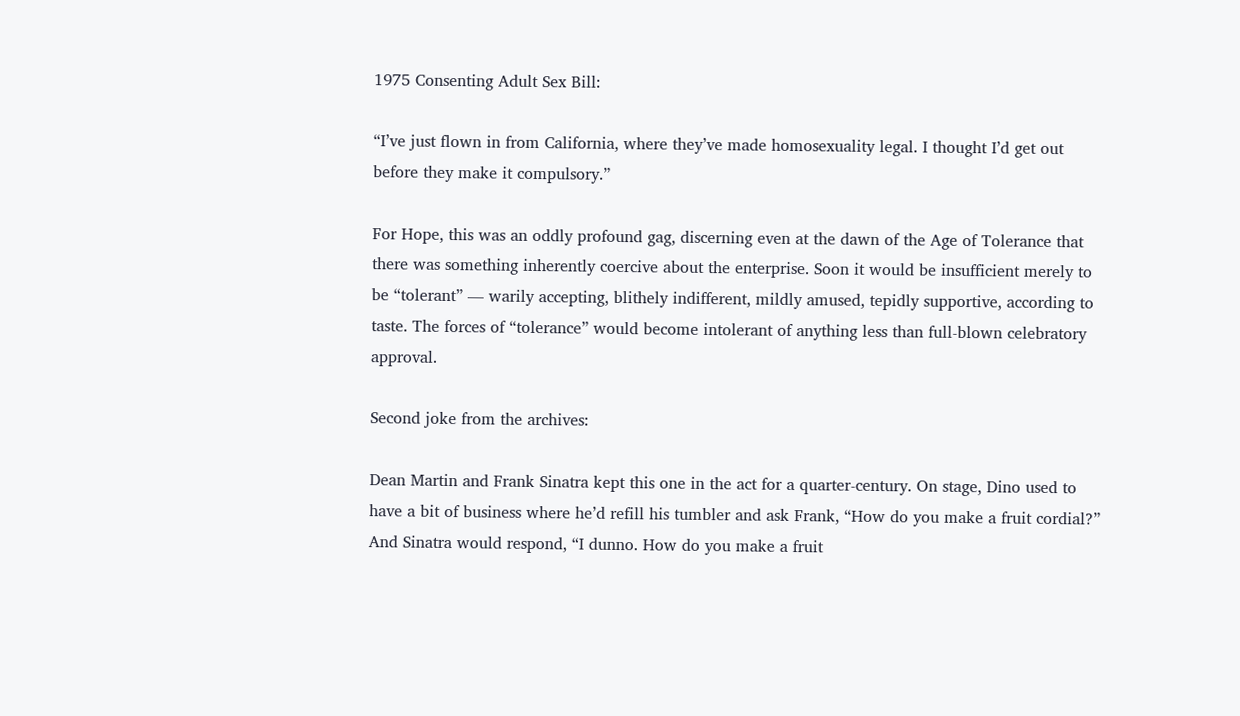1975 Consenting Adult Sex Bill:

“I’ve just flown in from California, where they’ve made homosexuality legal. I thought I’d get out before they make it compulsory.”

For Hope, this was an oddly profound gag, discerning even at the dawn of the Age of Tolerance that there was something inherently coercive about the enterprise. Soon it would be insufficient merely to be “tolerant” — warily accepting, blithely indifferent, mildly amused, tepidly supportive, according to taste. The forces of “tolerance” would become intolerant of anything less than full-blown celebratory approval.

Second joke from the archives:

Dean Martin and Frank Sinatra kept this one in the act for a quarter-century. On stage, Dino used to have a bit of business where he’d refill his tumbler and ask Frank, “How do you make a fruit cordial?” And Sinatra would respond, “I dunno. How do you make a fruit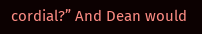cordial?” And Dean would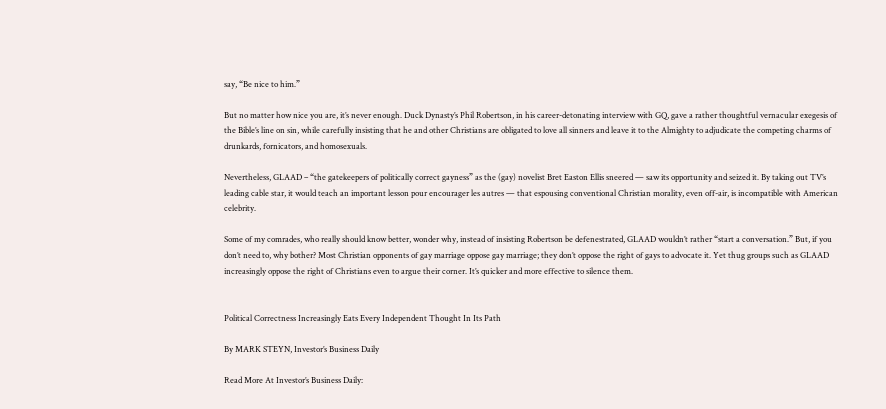say, “Be nice to him.”

But no matter how nice you are, it’s never enough. Duck Dynasty’s Phil Robertson, in his career-detonating interview with GQ, gave a rather thoughtful vernacular exegesis of the Bible’s line on sin, while carefully insisting that he and other Christians are obligated to love all sinners and leave it to the Almighty to adjudicate the competing charms of drunkards, fornicators, and homosexuals.

Nevertheless, GLAAD – “the gatekeepers of politically correct gayness” as the (gay) novelist Bret Easton Ellis sneered — saw its opportunity and seized it. By taking out TV’s leading cable star, it would teach an important lesson pour encourager les autres — that espousing conventional Christian morality, even off-air, is incompatible with American celebrity.

Some of my comrades, who really should know better, wonder why, instead of insisting Robertson be defenestrated, GLAAD wouldn’t rather “start a conversation.” But, if you don’t need to, why bother? Most Christian opponents of gay marriage oppose gay marriage; they don’t oppose the right of gays to advocate it. Yet thug groups such as GLAAD increasingly oppose the right of Christians even to argue their corner. It’s quicker and more effective to silence them.


Political Correctness Increasingly Eats Every Independent Thought In Its Path

By MARK STEYN, Investor’s Business Daily

Read More At Investor’s Business Daily: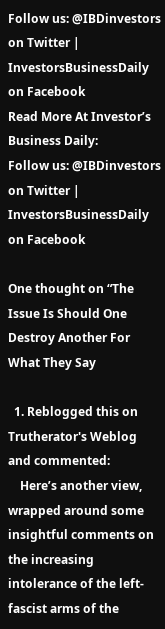Follow us: @IBDinvestors on Twitter | InvestorsBusinessDaily on Facebook
Read More At Investor’s Business Daily:
Follow us: @IBDinvestors on Twitter | InvestorsBusinessDaily on Facebook

One thought on “The Issue Is Should One Destroy Another For What They Say

  1. Reblogged this on Trutherator's Weblog and commented:
    Here’s another view, wrapped around some insightful comments on the increasing intolerance of the left-fascist arms of the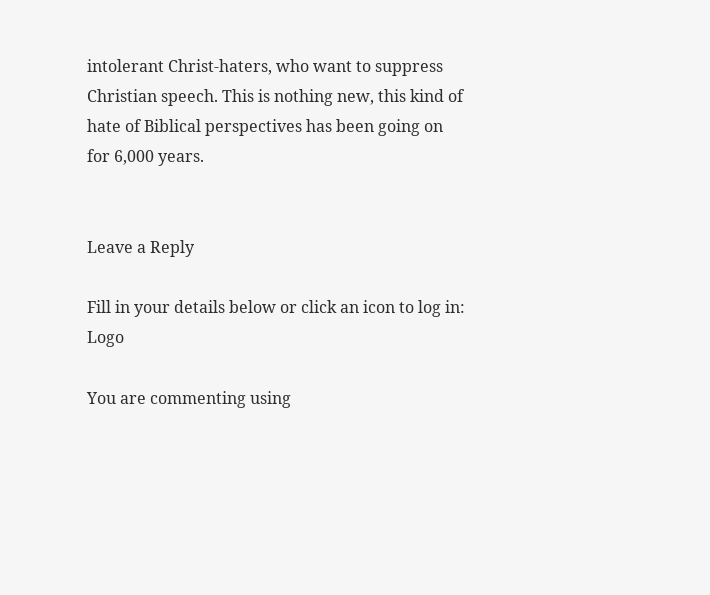intolerant Christ-haters, who want to suppress Christian speech. This is nothing new, this kind of hate of Biblical perspectives has been going on for 6,000 years.


Leave a Reply

Fill in your details below or click an icon to log in: Logo

You are commenting using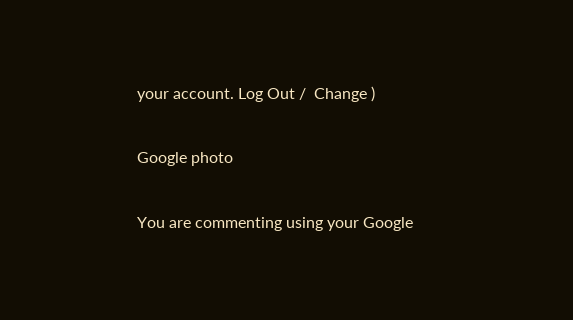your account. Log Out /  Change )

Google photo

You are commenting using your Google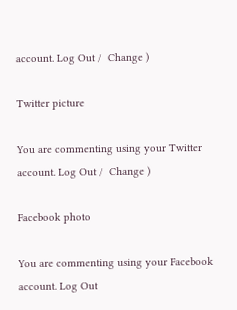account. Log Out /  Change )

Twitter picture

You are commenting using your Twitter account. Log Out /  Change )

Facebook photo

You are commenting using your Facebook account. Log Out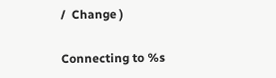/  Change )

Connecting to %s